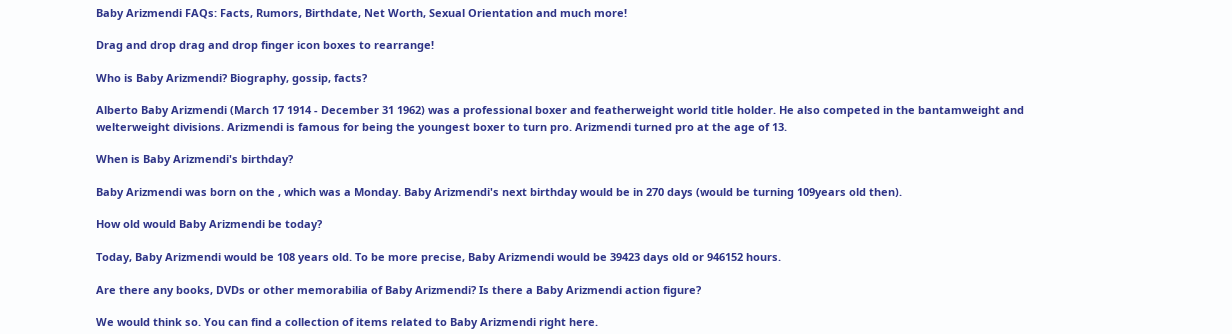Baby Arizmendi FAQs: Facts, Rumors, Birthdate, Net Worth, Sexual Orientation and much more!

Drag and drop drag and drop finger icon boxes to rearrange!

Who is Baby Arizmendi? Biography, gossip, facts?

Alberto Baby Arizmendi (March 17 1914 - December 31 1962) was a professional boxer and featherweight world title holder. He also competed in the bantamweight and welterweight divisions. Arizmendi is famous for being the youngest boxer to turn pro. Arizmendi turned pro at the age of 13.

When is Baby Arizmendi's birthday?

Baby Arizmendi was born on the , which was a Monday. Baby Arizmendi's next birthday would be in 270 days (would be turning 109years old then).

How old would Baby Arizmendi be today?

Today, Baby Arizmendi would be 108 years old. To be more precise, Baby Arizmendi would be 39423 days old or 946152 hours.

Are there any books, DVDs or other memorabilia of Baby Arizmendi? Is there a Baby Arizmendi action figure?

We would think so. You can find a collection of items related to Baby Arizmendi right here.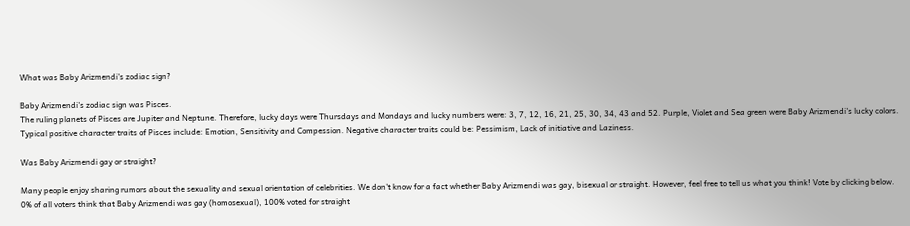What was Baby Arizmendi's zodiac sign?

Baby Arizmendi's zodiac sign was Pisces.
The ruling planets of Pisces are Jupiter and Neptune. Therefore, lucky days were Thursdays and Mondays and lucky numbers were: 3, 7, 12, 16, 21, 25, 30, 34, 43 and 52. Purple, Violet and Sea green were Baby Arizmendi's lucky colors. Typical positive character traits of Pisces include: Emotion, Sensitivity and Compession. Negative character traits could be: Pessimism, Lack of initiative and Laziness.

Was Baby Arizmendi gay or straight?

Many people enjoy sharing rumors about the sexuality and sexual orientation of celebrities. We don't know for a fact whether Baby Arizmendi was gay, bisexual or straight. However, feel free to tell us what you think! Vote by clicking below.
0% of all voters think that Baby Arizmendi was gay (homosexual), 100% voted for straight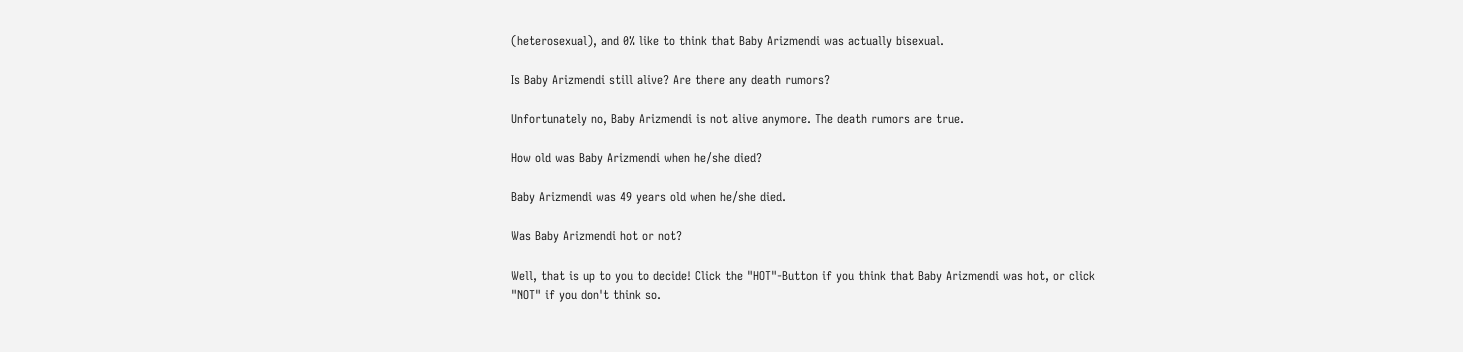(heterosexual), and 0% like to think that Baby Arizmendi was actually bisexual.

Is Baby Arizmendi still alive? Are there any death rumors?

Unfortunately no, Baby Arizmendi is not alive anymore. The death rumors are true.

How old was Baby Arizmendi when he/she died?

Baby Arizmendi was 49 years old when he/she died.

Was Baby Arizmendi hot or not?

Well, that is up to you to decide! Click the "HOT"-Button if you think that Baby Arizmendi was hot, or click "NOT" if you don't think so.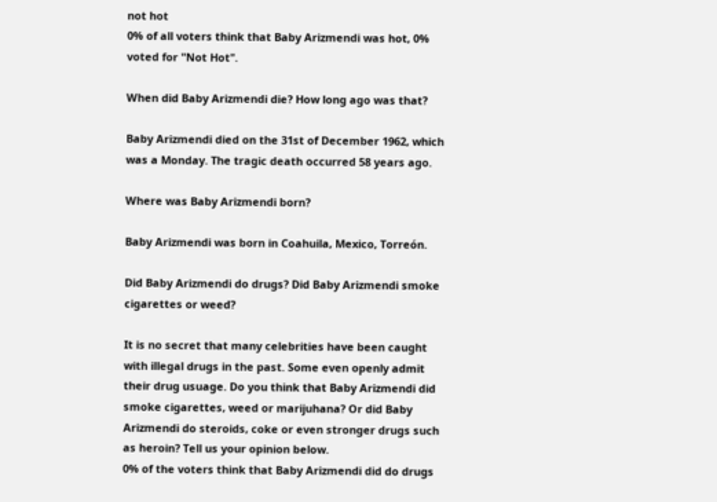not hot
0% of all voters think that Baby Arizmendi was hot, 0% voted for "Not Hot".

When did Baby Arizmendi die? How long ago was that?

Baby Arizmendi died on the 31st of December 1962, which was a Monday. The tragic death occurred 58 years ago.

Where was Baby Arizmendi born?

Baby Arizmendi was born in Coahuila, Mexico, Torreón.

Did Baby Arizmendi do drugs? Did Baby Arizmendi smoke cigarettes or weed?

It is no secret that many celebrities have been caught with illegal drugs in the past. Some even openly admit their drug usuage. Do you think that Baby Arizmendi did smoke cigarettes, weed or marijuhana? Or did Baby Arizmendi do steroids, coke or even stronger drugs such as heroin? Tell us your opinion below.
0% of the voters think that Baby Arizmendi did do drugs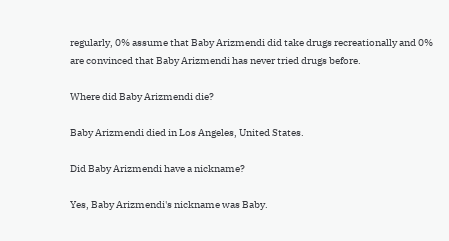regularly, 0% assume that Baby Arizmendi did take drugs recreationally and 0% are convinced that Baby Arizmendi has never tried drugs before.

Where did Baby Arizmendi die?

Baby Arizmendi died in Los Angeles, United States.

Did Baby Arizmendi have a nickname?

Yes, Baby Arizmendi's nickname was Baby.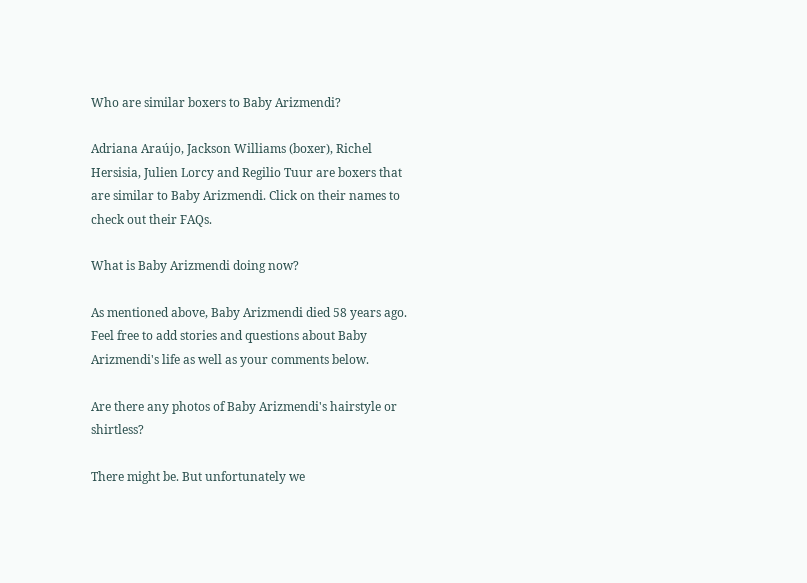Who are similar boxers to Baby Arizmendi?

Adriana Araújo, Jackson Williams (boxer), Richel Hersisia, Julien Lorcy and Regilio Tuur are boxers that are similar to Baby Arizmendi. Click on their names to check out their FAQs.

What is Baby Arizmendi doing now?

As mentioned above, Baby Arizmendi died 58 years ago. Feel free to add stories and questions about Baby Arizmendi's life as well as your comments below.

Are there any photos of Baby Arizmendi's hairstyle or shirtless?

There might be. But unfortunately we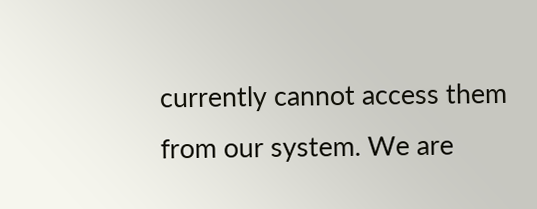currently cannot access them from our system. We are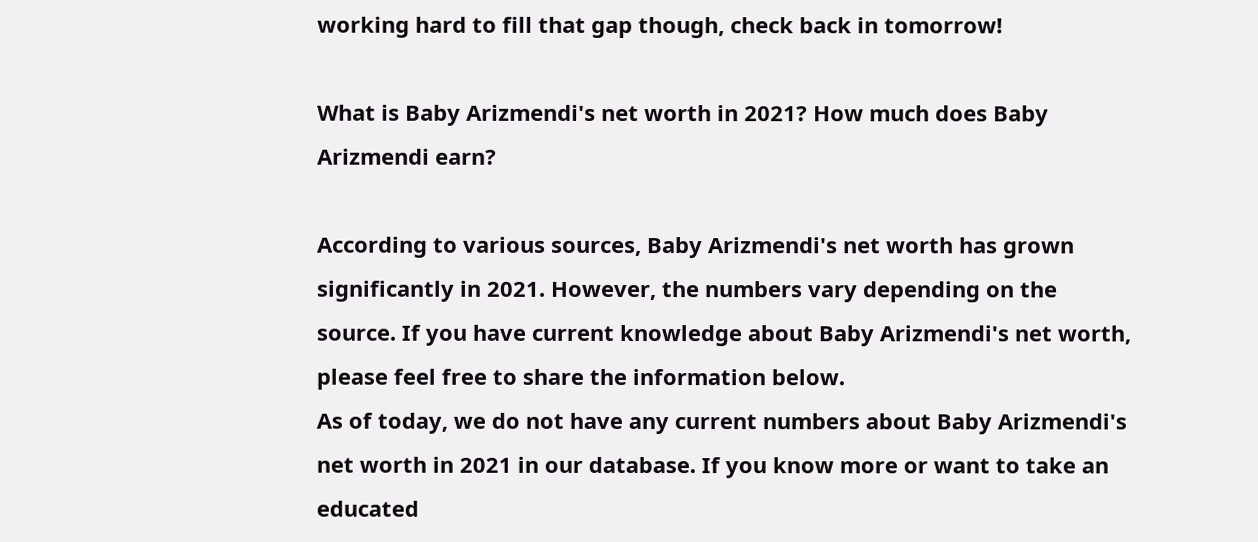working hard to fill that gap though, check back in tomorrow!

What is Baby Arizmendi's net worth in 2021? How much does Baby Arizmendi earn?

According to various sources, Baby Arizmendi's net worth has grown significantly in 2021. However, the numbers vary depending on the source. If you have current knowledge about Baby Arizmendi's net worth, please feel free to share the information below.
As of today, we do not have any current numbers about Baby Arizmendi's net worth in 2021 in our database. If you know more or want to take an educated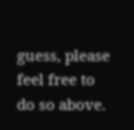guess, please feel free to do so above.